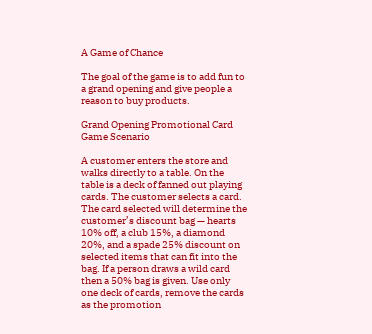A Game of Chance

The goal of the game is to add fun to a grand opening and give people a reason to buy products.

Grand Opening Promotional Card Game Scenario

A customer enters the store and walks directly to a table. On the table is a deck of fanned out playing cards. The customer selects a card. The card selected will determine the customer’s discount bag — hearts 10% off, a club 15%, a diamond 20%, and a spade 25% discount on selected items that can fit into the bag. If a person draws a wild card then a 50% bag is given. Use only one deck of cards, remove the cards as the promotion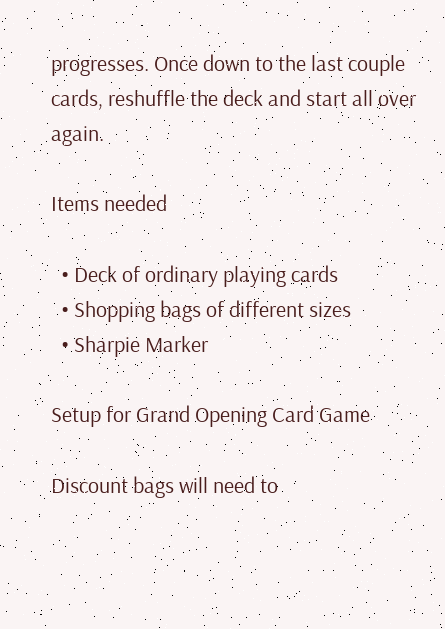progresses. Once down to the last couple cards, reshuffle the deck and start all over again.

Items needed

  • Deck of ordinary playing cards
  • Shopping bags of different sizes
  • Sharpie Marker

Setup for Grand Opening Card Game

Discount bags will need to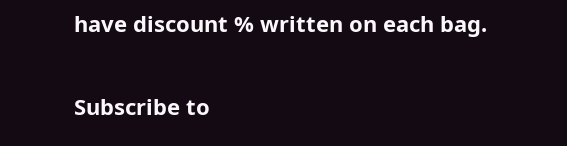have discount % written on each bag.

Subscribe to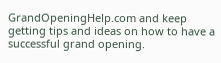GrandOpeningHelp.com and keep getting tips and ideas on how to have a successful grand opening.